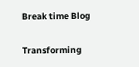Break time Blog

Transforming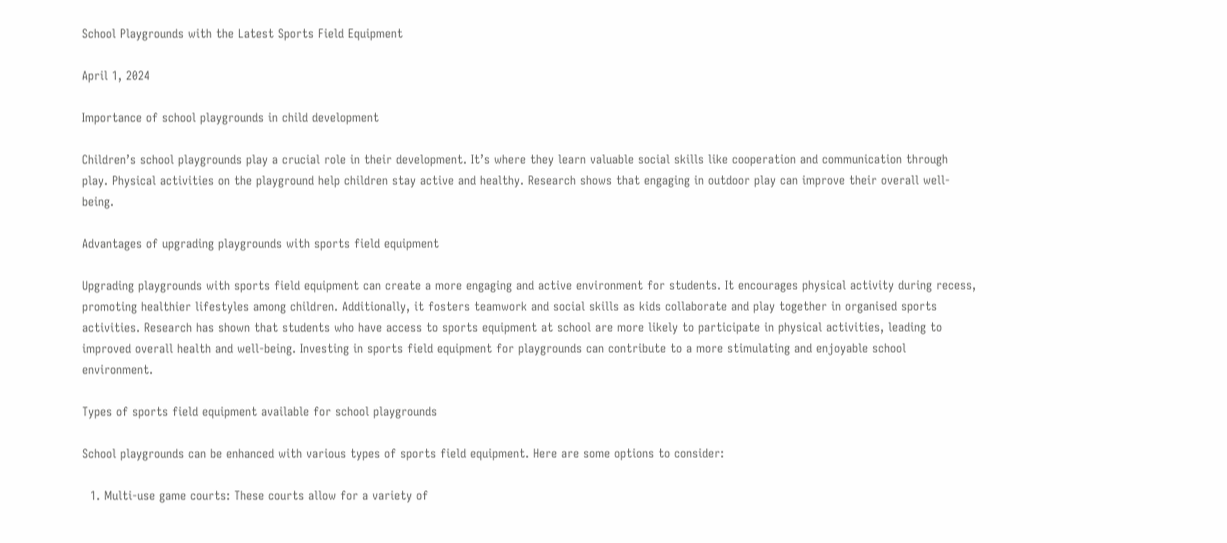School Playgrounds with the Latest Sports Field Equipment

April 1, 2024

Importance of school playgrounds in child development

Children’s school playgrounds play a crucial role in their development. It’s where they learn valuable social skills like cooperation and communication through play. Physical activities on the playground help children stay active and healthy. Research shows that engaging in outdoor play can improve their overall well-being.

Advantages of upgrading playgrounds with sports field equipment

Upgrading playgrounds with sports field equipment can create a more engaging and active environment for students. It encourages physical activity during recess, promoting healthier lifestyles among children. Additionally, it fosters teamwork and social skills as kids collaborate and play together in organised sports activities. Research has shown that students who have access to sports equipment at school are more likely to participate in physical activities, leading to improved overall health and well-being. Investing in sports field equipment for playgrounds can contribute to a more stimulating and enjoyable school environment.

Types of sports field equipment available for school playgrounds

School playgrounds can be enhanced with various types of sports field equipment. Here are some options to consider:

  1. Multi-use game courts: These courts allow for a variety of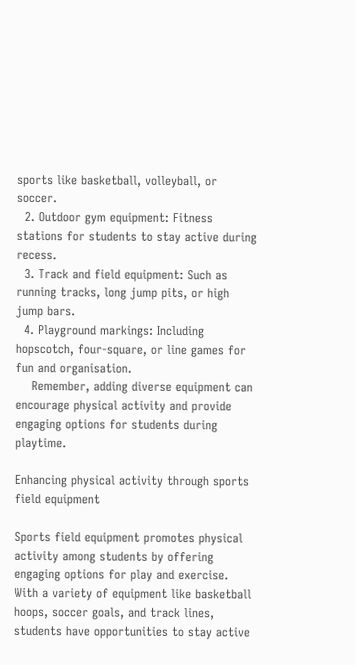sports like basketball, volleyball, or soccer.
  2. Outdoor gym equipment: Fitness stations for students to stay active during recess.
  3. Track and field equipment: Such as running tracks, long jump pits, or high jump bars.
  4. Playground markings: Including hopscotch, four-square, or line games for fun and organisation.
    Remember, adding diverse equipment can encourage physical activity and provide engaging options for students during playtime.

Enhancing physical activity through sports field equipment

Sports field equipment promotes physical activity among students by offering engaging options for play and exercise. With a variety of equipment like basketball hoops, soccer goals, and track lines, students have opportunities to stay active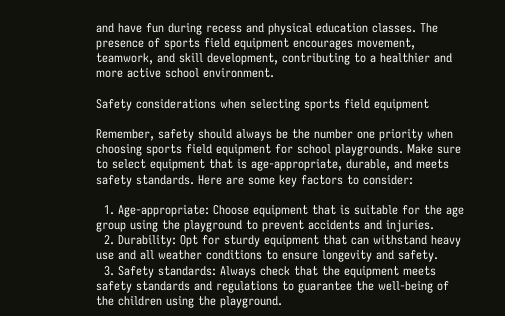and have fun during recess and physical education classes. The presence of sports field equipment encourages movement, teamwork, and skill development, contributing to a healthier and more active school environment.

Safety considerations when selecting sports field equipment

Remember, safety should always be the number one priority when choosing sports field equipment for school playgrounds. Make sure to select equipment that is age-appropriate, durable, and meets safety standards. Here are some key factors to consider:

  1. Age-appropriate: Choose equipment that is suitable for the age group using the playground to prevent accidents and injuries.
  2. Durability: Opt for sturdy equipment that can withstand heavy use and all weather conditions to ensure longevity and safety.
  3. Safety standards: Always check that the equipment meets safety standards and regulations to guarantee the well-being of the children using the playground.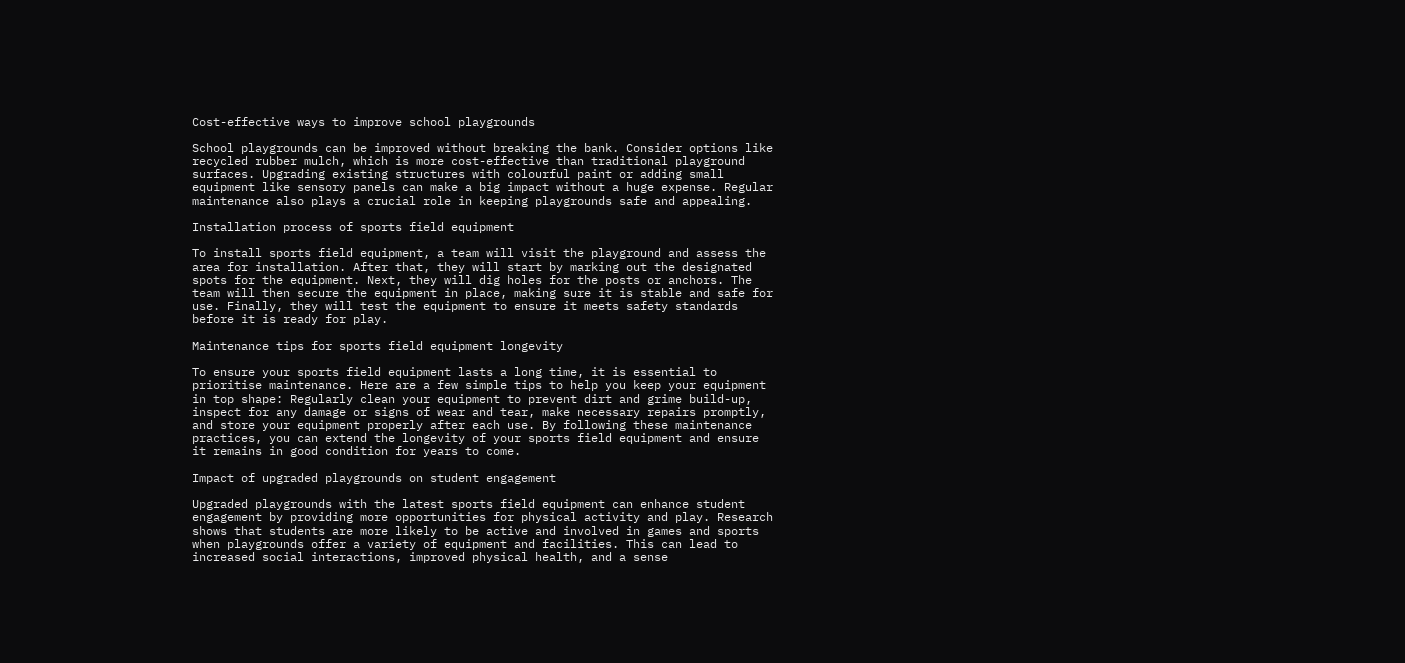Cost-effective ways to improve school playgrounds

School playgrounds can be improved without breaking the bank. Consider options like recycled rubber mulch, which is more cost-effective than traditional playground surfaces. Upgrading existing structures with colourful paint or adding small equipment like sensory panels can make a big impact without a huge expense. Regular maintenance also plays a crucial role in keeping playgrounds safe and appealing.

Installation process of sports field equipment

To install sports field equipment, a team will visit the playground and assess the area for installation. After that, they will start by marking out the designated spots for the equipment. Next, they will dig holes for the posts or anchors. The team will then secure the equipment in place, making sure it is stable and safe for use. Finally, they will test the equipment to ensure it meets safety standards before it is ready for play.

Maintenance tips for sports field equipment longevity

To ensure your sports field equipment lasts a long time, it is essential to prioritise maintenance. Here are a few simple tips to help you keep your equipment in top shape: Regularly clean your equipment to prevent dirt and grime build-up, inspect for any damage or signs of wear and tear, make necessary repairs promptly, and store your equipment properly after each use. By following these maintenance practices, you can extend the longevity of your sports field equipment and ensure it remains in good condition for years to come.

Impact of upgraded playgrounds on student engagement

Upgraded playgrounds with the latest sports field equipment can enhance student engagement by providing more opportunities for physical activity and play. Research shows that students are more likely to be active and involved in games and sports when playgrounds offer a variety of equipment and facilities. This can lead to increased social interactions, improved physical health, and a sense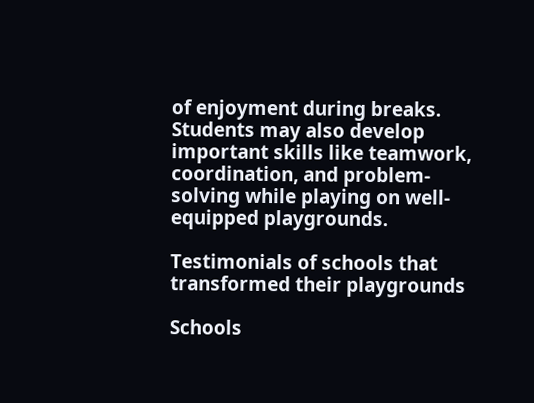of enjoyment during breaks. Students may also develop important skills like teamwork, coordination, and problem-solving while playing on well-equipped playgrounds.

Testimonials of schools that transformed their playgrounds

Schools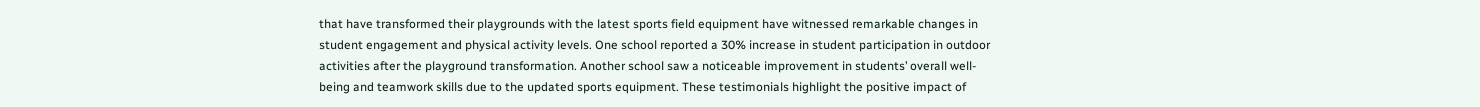that have transformed their playgrounds with the latest sports field equipment have witnessed remarkable changes in student engagement and physical activity levels. One school reported a 30% increase in student participation in outdoor activities after the playground transformation. Another school saw a noticeable improvement in students’ overall well-being and teamwork skills due to the updated sports equipment. These testimonials highlight the positive impact of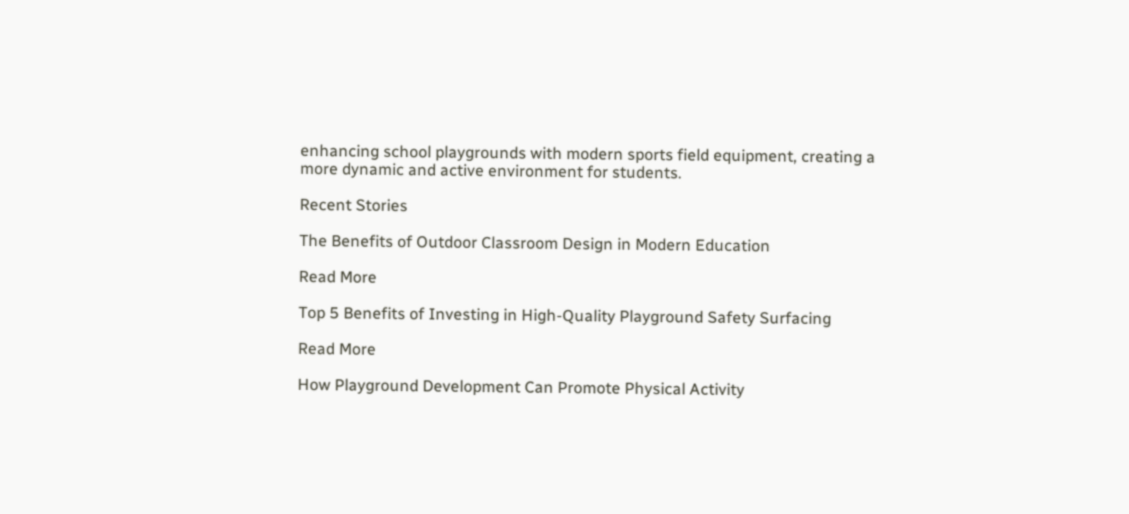enhancing school playgrounds with modern sports field equipment, creating a more dynamic and active environment for students.

Recent Stories

The Benefits of Outdoor Classroom Design in Modern Education

Read More

Top 5 Benefits of Investing in High-Quality Playground Safety Surfacing

Read More

How Playground Development Can Promote Physical Activity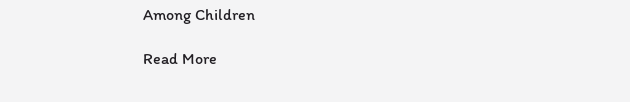Among Children

Read More